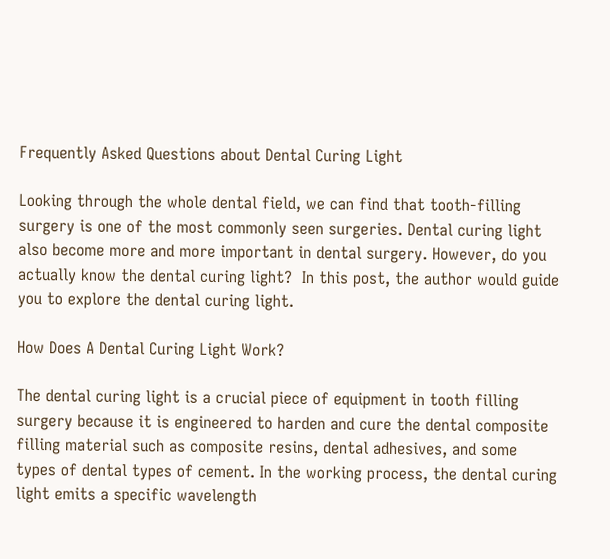Frequently Asked Questions about Dental Curing Light

Looking through the whole dental field, we can find that tooth-filling surgery is one of the most commonly seen surgeries. Dental curing light also become more and more important in dental surgery. However, do you actually know the dental curing light?  In this post, the author would guide you to explore the dental curing light.

How Does A Dental Curing Light Work?

The dental curing light is a crucial piece of equipment in tooth filling surgery because it is engineered to harden and cure the dental composite filling material such as composite resins, dental adhesives, and some types of dental types of cement. In the working process, the dental curing light emits a specific wavelength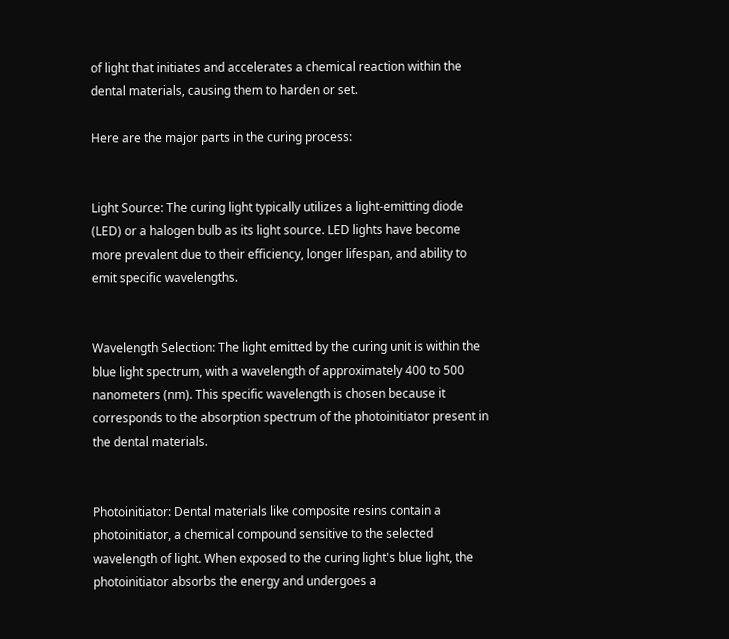of light that initiates and accelerates a chemical reaction within the dental materials, causing them to harden or set.

Here are the major parts in the curing process:


Light Source: The curing light typically utilizes a light-emitting diode (LED) or a halogen bulb as its light source. LED lights have become more prevalent due to their efficiency, longer lifespan, and ability to emit specific wavelengths.


Wavelength Selection: The light emitted by the curing unit is within the blue light spectrum, with a wavelength of approximately 400 to 500 nanometers (nm). This specific wavelength is chosen because it corresponds to the absorption spectrum of the photoinitiator present in the dental materials.


Photoinitiator: Dental materials like composite resins contain a photoinitiator, a chemical compound sensitive to the selected wavelength of light. When exposed to the curing light's blue light, the photoinitiator absorbs the energy and undergoes a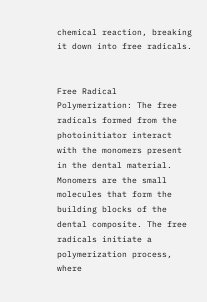chemical reaction, breaking it down into free radicals.


Free Radical Polymerization: The free radicals formed from the photoinitiator interact with the monomers present in the dental material. Monomers are the small molecules that form the building blocks of the dental composite. The free radicals initiate a polymerization process, where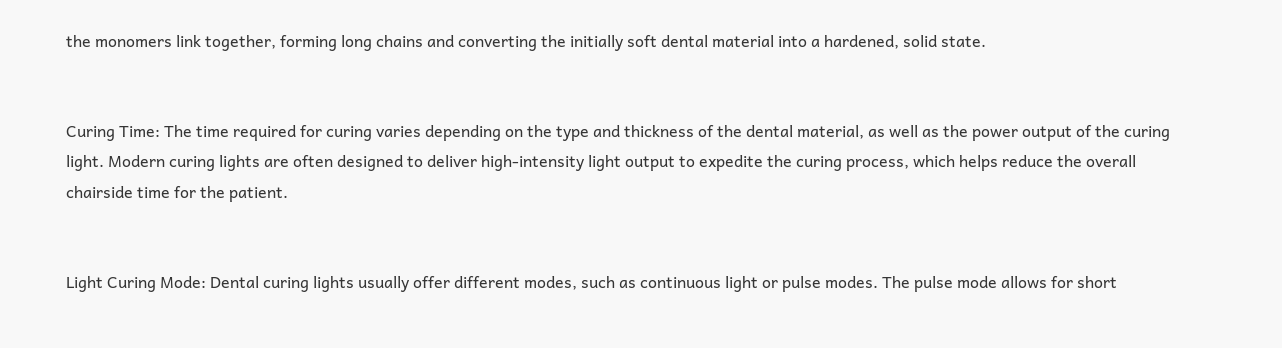the monomers link together, forming long chains and converting the initially soft dental material into a hardened, solid state.


Curing Time: The time required for curing varies depending on the type and thickness of the dental material, as well as the power output of the curing light. Modern curing lights are often designed to deliver high-intensity light output to expedite the curing process, which helps reduce the overall chairside time for the patient.


Light Curing Mode: Dental curing lights usually offer different modes, such as continuous light or pulse modes. The pulse mode allows for short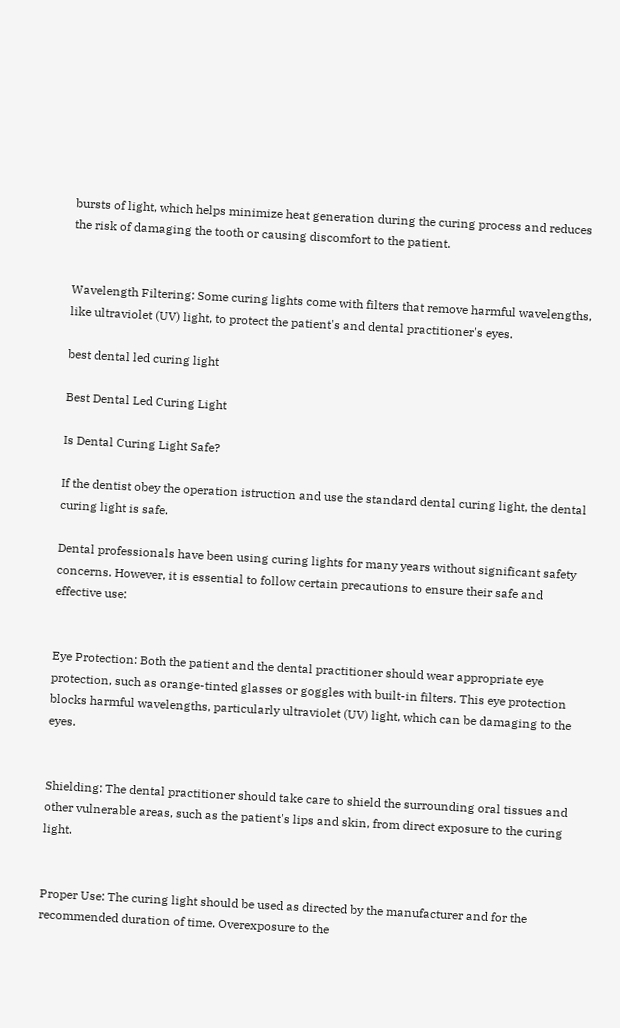bursts of light, which helps minimize heat generation during the curing process and reduces the risk of damaging the tooth or causing discomfort to the patient.


Wavelength Filtering: Some curing lights come with filters that remove harmful wavelengths, like ultraviolet (UV) light, to protect the patient's and dental practitioner's eyes.

best dental led curing light

Best Dental Led Curing Light

Is Dental Curing Light Safe?

If the dentist obey the operation istruction and use the standard dental curing light, the dental curing light is safe.

Dental professionals have been using curing lights for many years without significant safety concerns. However, it is essential to follow certain precautions to ensure their safe and effective use:


Eye Protection: Both the patient and the dental practitioner should wear appropriate eye protection, such as orange-tinted glasses or goggles with built-in filters. This eye protection blocks harmful wavelengths, particularly ultraviolet (UV) light, which can be damaging to the eyes.


Shielding: The dental practitioner should take care to shield the surrounding oral tissues and other vulnerable areas, such as the patient's lips and skin, from direct exposure to the curing light.


Proper Use: The curing light should be used as directed by the manufacturer and for the recommended duration of time. Overexposure to the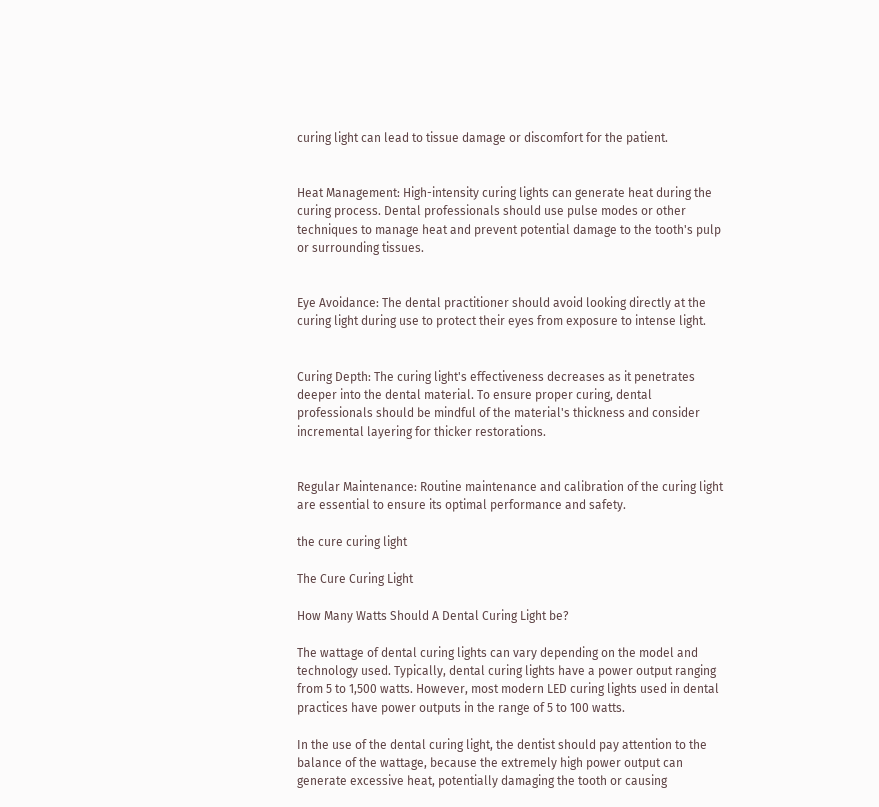curing light can lead to tissue damage or discomfort for the patient.


Heat Management: High-intensity curing lights can generate heat during the curing process. Dental professionals should use pulse modes or other techniques to manage heat and prevent potential damage to the tooth's pulp or surrounding tissues.


Eye Avoidance: The dental practitioner should avoid looking directly at the curing light during use to protect their eyes from exposure to intense light.


Curing Depth: The curing light's effectiveness decreases as it penetrates deeper into the dental material. To ensure proper curing, dental professionals should be mindful of the material's thickness and consider incremental layering for thicker restorations.


Regular Maintenance: Routine maintenance and calibration of the curing light are essential to ensure its optimal performance and safety.

the cure curing light

The Cure Curing Light

How Many Watts Should A Dental Curing Light be?

The wattage of dental curing lights can vary depending on the model and technology used. Typically, dental curing lights have a power output ranging from 5 to 1,500 watts. However, most modern LED curing lights used in dental practices have power outputs in the range of 5 to 100 watts.

In the use of the dental curing light, the dentist should pay attention to the balance of the wattage, because the extremely high power output can generate excessive heat, potentially damaging the tooth or causing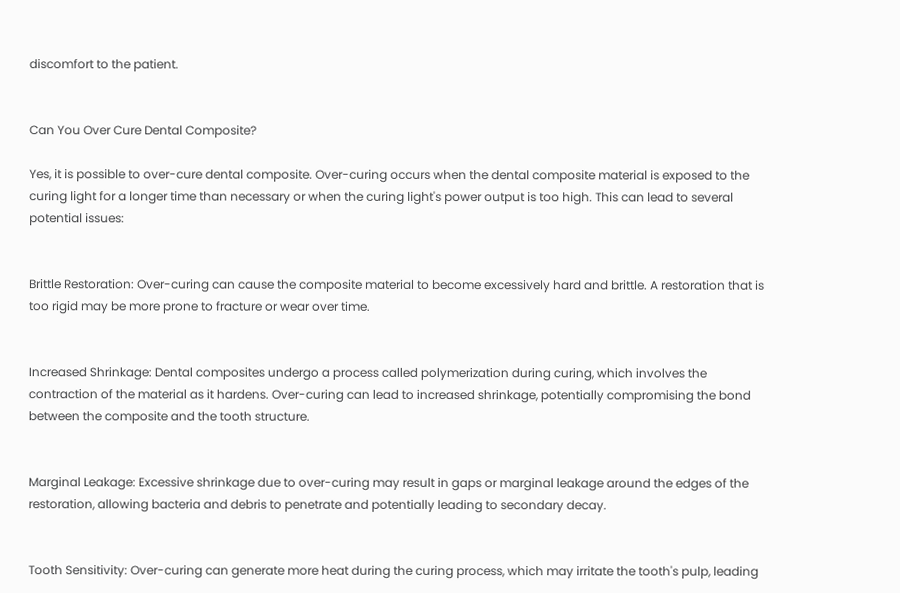discomfort to the patient.


Can You Over Cure Dental Composite?

Yes, it is possible to over-cure dental composite. Over-curing occurs when the dental composite material is exposed to the curing light for a longer time than necessary or when the curing light's power output is too high. This can lead to several potential issues:


Brittle Restoration: Over-curing can cause the composite material to become excessively hard and brittle. A restoration that is too rigid may be more prone to fracture or wear over time.


Increased Shrinkage: Dental composites undergo a process called polymerization during curing, which involves the contraction of the material as it hardens. Over-curing can lead to increased shrinkage, potentially compromising the bond between the composite and the tooth structure.


Marginal Leakage: Excessive shrinkage due to over-curing may result in gaps or marginal leakage around the edges of the restoration, allowing bacteria and debris to penetrate and potentially leading to secondary decay.


Tooth Sensitivity: Over-curing can generate more heat during the curing process, which may irritate the tooth's pulp, leading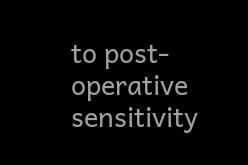to post-operative sensitivity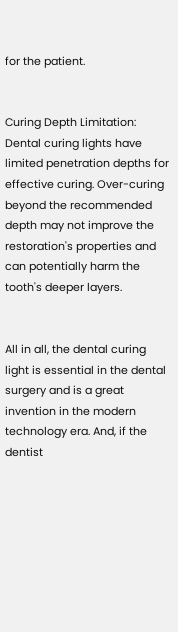for the patient.


Curing Depth Limitation: Dental curing lights have limited penetration depths for effective curing. Over-curing beyond the recommended depth may not improve the restoration's properties and can potentially harm the tooth's deeper layers.


All in all, the dental curing light is essential in the dental surgery and is a great invention in the modern technology era. And, if the dentist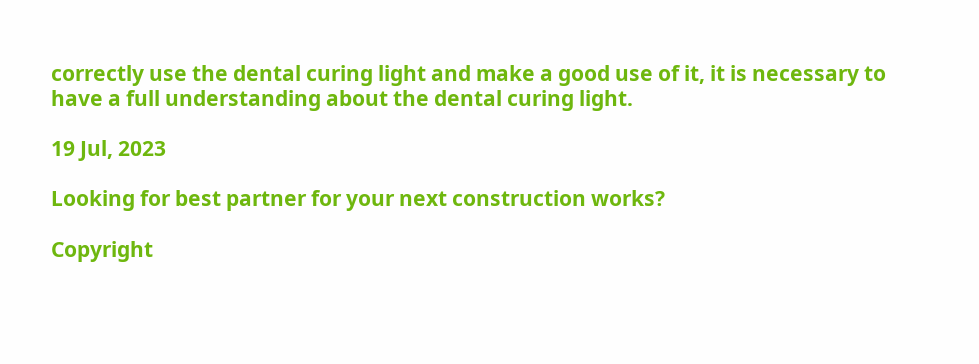correctly use the dental curing light and make a good use of it, it is necessary to have a full understanding about the dental curing light.

19 Jul, 2023

Looking for best partner for your next construction works?

Copyright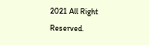2021 All Right Reserved.